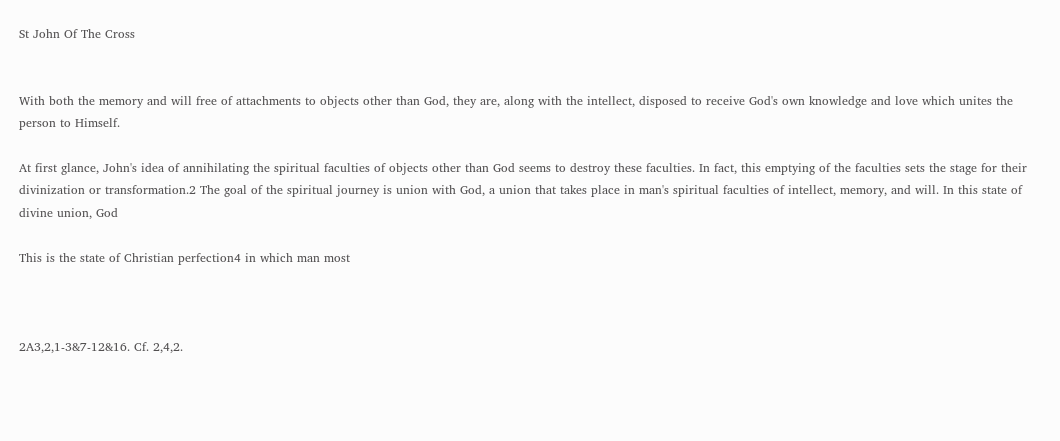St John Of The Cross


With both the memory and will free of attachments to objects other than God, they are, along with the intellect, disposed to receive God's own knowledge and love which unites the person to Himself.

At first glance, John's idea of annihilating the spiritual faculties of objects other than God seems to destroy these faculties. In fact, this emptying of the faculties sets the stage for their divinization or transformation.2 The goal of the spiritual journey is union with God, a union that takes place in man's spiritual faculties of intellect, memory, and will. In this state of divine union, God

This is the state of Christian perfection4 in which man most



2A3,2,1-3&7-12&16. Cf. 2,4,2.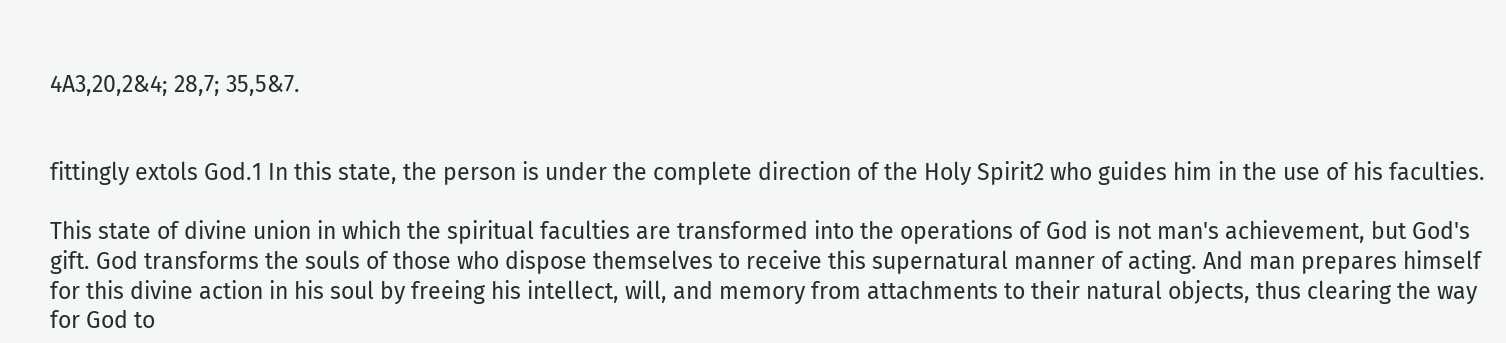4A3,20,2&4; 28,7; 35,5&7.


fittingly extols God.1 In this state, the person is under the complete direction of the Holy Spirit2 who guides him in the use of his faculties.

This state of divine union in which the spiritual faculties are transformed into the operations of God is not man's achievement, but God's gift. God transforms the souls of those who dispose themselves to receive this supernatural manner of acting. And man prepares himself for this divine action in his soul by freeing his intellect, will, and memory from attachments to their natural objects, thus clearing the way for God to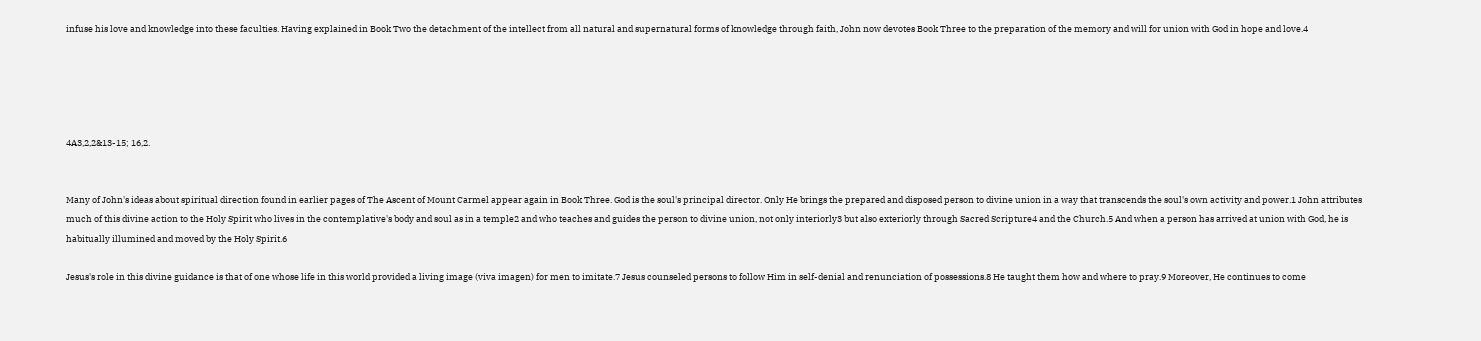infuse his love and knowledge into these faculties. Having explained in Book Two the detachment of the intellect from all natural and supernatural forms of knowledge through faith, John now devotes Book Three to the preparation of the memory and will for union with God in hope and love.4





4A3,2,2&13-15; 16,2.


Many of John's ideas about spiritual direction found in earlier pages of The Ascent of Mount Carmel appear again in Book Three. God is the soul's principal director. Only He brings the prepared and disposed person to divine union in a way that transcends the soul's own activity and power.1 John attributes much of this divine action to the Holy Spirit who lives in the contemplative's body and soul as in a temple2 and who teaches and guides the person to divine union, not only interiorly3 but also exteriorly through Sacred Scripture4 and the Church.5 And when a person has arrived at union with God, he is habitually illumined and moved by the Holy Spirit.6

Jesus's role in this divine guidance is that of one whose life in this world provided a living image (viva imagen) for men to imitate.7 Jesus counseled persons to follow Him in self-denial and renunciation of possessions.8 He taught them how and where to pray.9 Moreover, He continues to come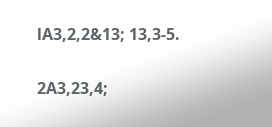lA3,2,2&13; 13,3-5.

2A3,23,4;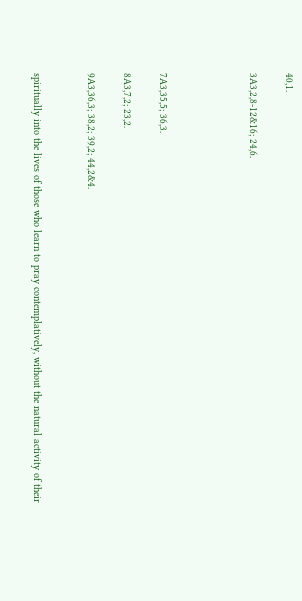40,1.

3A3,2,8-12&16; 24,6.




7A3,35,5; 36,3.

8A3,7,2; 23,2.

9A3,36,3; 38,2; 39,2; 44,2&4.


spiritually into the lives of those who learn to pray contemplatively, without the natural activity of their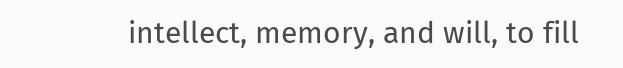intellect, memory, and will, to fill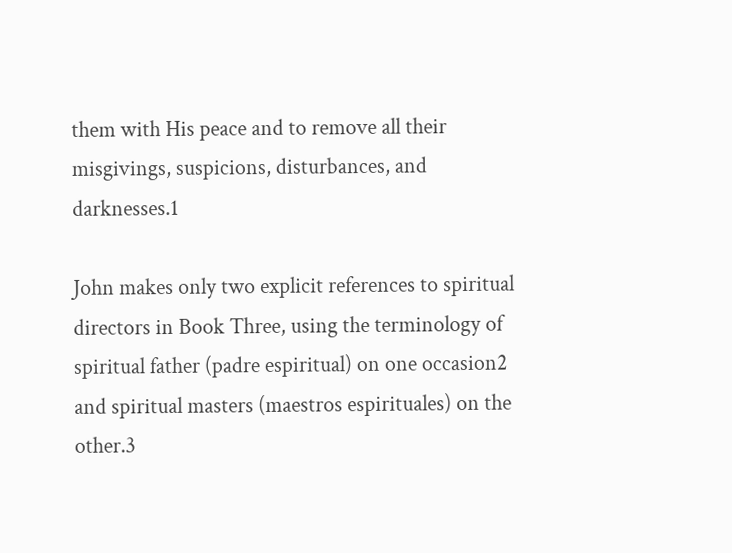them with His peace and to remove all their misgivings, suspicions, disturbances, and darknesses.1

John makes only two explicit references to spiritual directors in Book Three, using the terminology of spiritual father (padre espiritual) on one occasion2 and spiritual masters (maestros espirituales) on the other.3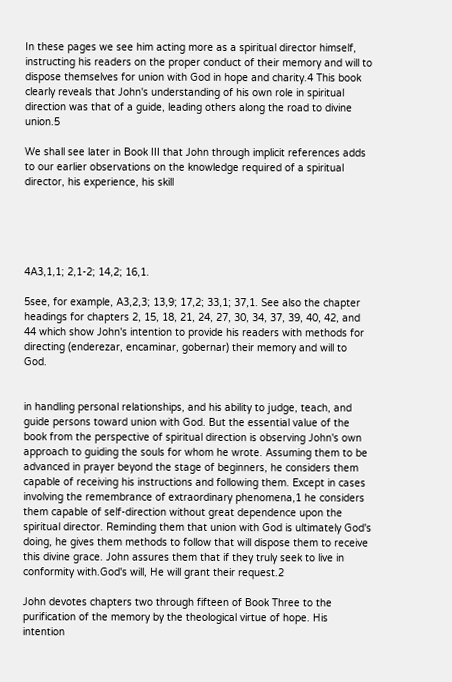In these pages we see him acting more as a spiritual director himself, instructing his readers on the proper conduct of their memory and will to dispose themselves for union with God in hope and charity.4 This book clearly reveals that John's understanding of his own role in spiritual direction was that of a guide, leading others along the road to divine union.5

We shall see later in Book III that John through implicit references adds to our earlier observations on the knowledge required of a spiritual director, his experience, his skill





4A3,1,1; 2,1-2; 14,2; 16,1.

5see, for example, A3,2,3; 13,9; 17,2; 33,1; 37,1. See also the chapter headings for chapters 2, 15, 18, 21, 24, 27, 30, 34, 37, 39, 40, 42, and 44 which show John's intention to provide his readers with methods for directing (enderezar, encaminar, gobernar) their memory and will to God.


in handling personal relationships, and his ability to judge, teach, and guide persons toward union with God. But the essential value of the book from the perspective of spiritual direction is observing John's own approach to guiding the souls for whom he wrote. Assuming them to be advanced in prayer beyond the stage of beginners, he considers them capable of receiving his instructions and following them. Except in cases involving the remembrance of extraordinary phenomena,1 he considers them capable of self-direction without great dependence upon the spiritual director. Reminding them that union with God is ultimately God's doing, he gives them methods to follow that will dispose them to receive this divine grace. John assures them that if they truly seek to live in conformity with.God's will, He will grant their request.2

John devotes chapters two through fifteen of Book Three to the purification of the memory by the theological virtue of hope. His intention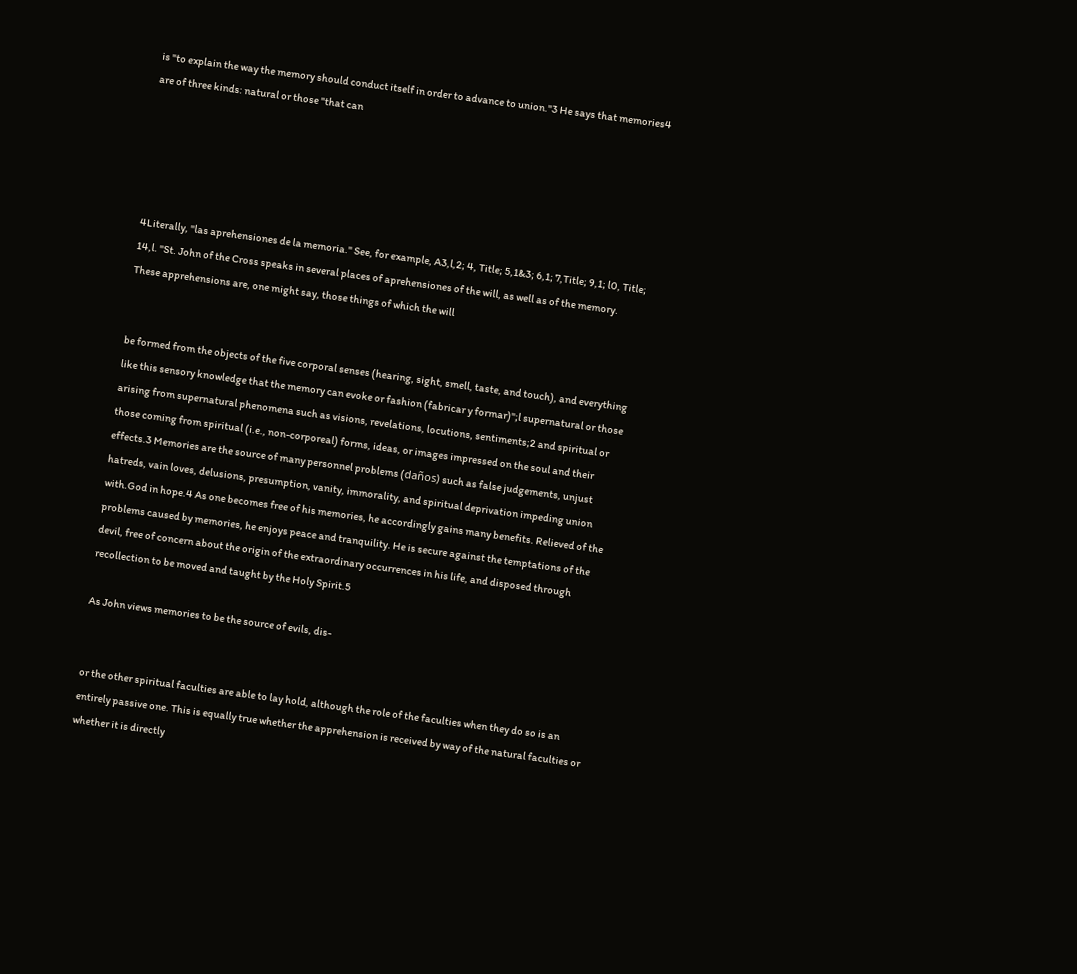is "to explain the way the memory should conduct itself in order to advance to union."3 He says that memories4 are of three kinds: natural or those "that can





4Literally, "las aprehensiones de la memoria." See, for example, A3,l,2; 4, Title; 5,1&3; 6,1; 7,Title; 9,1; l0, Title; 14,l. "St. John of the Cross speaks in several places of aprehensiones of the will, as well as of the memory. These apprehensions are, one might say, those things of which the will


be formed from the objects of the five corporal senses (hearing, sight, smell, taste, and touch), and everything like this sensory knowledge that the memory can evoke or fashion (fabricar y formar)";l supernatural or those arising from supernatural phenomena such as visions, revelations, locutions, sentiments;2 and spiritual or those coming from spiritual (i.e., non-corporeal) forms, ideas, or images impressed on the soul and their effects.3 Memories are the source of many personnel problems (daños) such as false judgements, unjust hatreds, vain loves, delusions, presumption, vanity, immorality, and spiritual deprivation impeding union with.God in hope.4 As one becomes free of his memories, he accordingly gains many benefits. Relieved of the problems caused by memories, he enjoys peace and tranquility. He is secure against the temptations of the devil, free of concern about the origin of the extraordinary occurrences in his life, and disposed through recollection to be moved and taught by the Holy Spirit.5

As John views memories to be the source of evils, dis-


or the other spiritual faculties are able to lay hold, although the role of the faculties when they do so is an entirely passive one. This is equally true whether the apprehension is received by way of the natural faculties or whether it is directly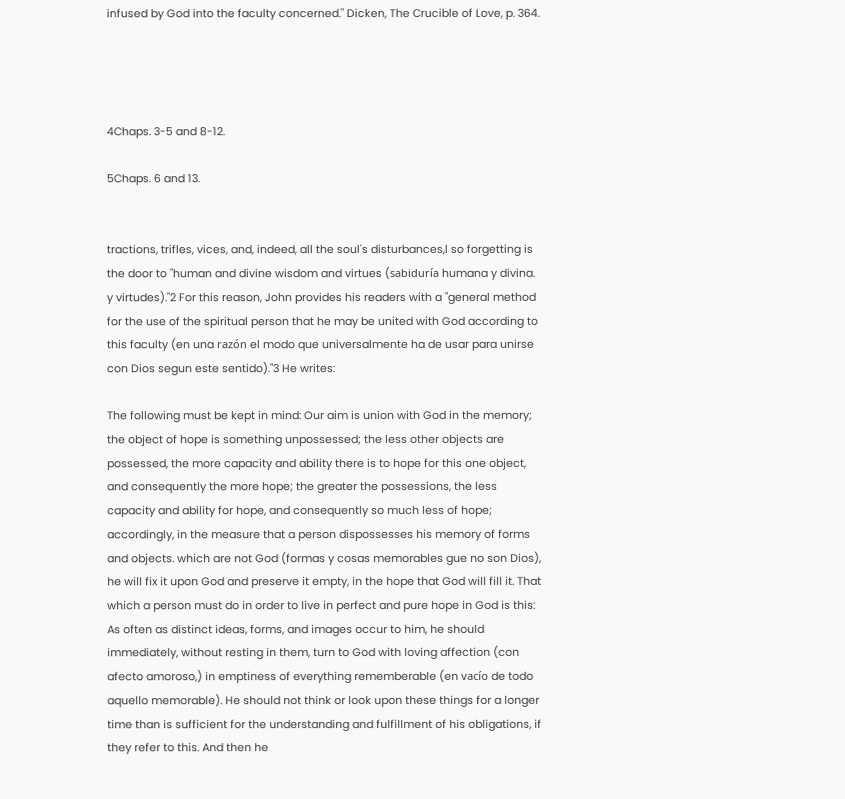infused by God into the faculty concerned." Dicken, The Crucible of Love, p. 364.




4Chaps. 3-5 and 8-12.

5Chaps. 6 and 13.


tractions, trifles, vices, and, indeed, all the soul's disturbances,l so forgetting is the door to "human and divine wisdom and virtues (sabiduría humana y divina. y virtudes)."2 For this reason, John provides his readers with a "general method for the use of the spiritual person that he may be united with God according to this faculty (en una razón el modo que universalmente ha de usar para unirse con Dios segun este sentido)."3 He writes:

The following must be kept in mind: Our aim is union with God in the memory; the object of hope is something unpossessed; the less other objects are possessed, the more capacity and ability there is to hope for this one object, and consequently the more hope; the greater the possessions, the less capacity and ability for hope, and consequently so much less of hope; accordingly, in the measure that a person dispossesses his memory of forms and objects. which are not God (formas y cosas memorables gue no son Dios), he will fix it upon God and preserve it empty, in the hope that God will fill it. That which a person must do in order to live in perfect and pure hope in God is this: As often as distinct ideas, forms, and images occur to him, he should immediately, without resting in them, turn to God with loving affection (con afecto amoroso,) in emptiness of everything rememberable (en vacío de todo aquello memorable). He should not think or look upon these things for a longer time than is sufficient for the understanding and fulfillment of his obligations, if they refer to this. And then he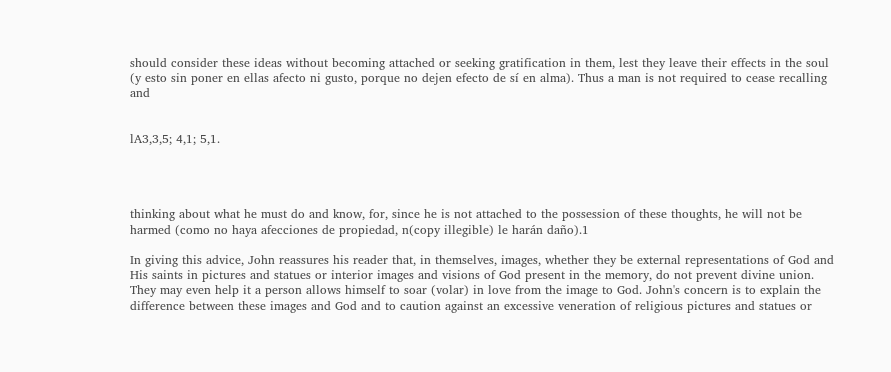should consider these ideas without becoming attached or seeking gratification in them, lest they leave their effects in the soul (y esto sin poner en ellas afecto ni gusto, porque no dejen efecto de sí en alma). Thus a man is not required to cease recalling and


lA3,3,5; 4,1; 5,1.




thinking about what he must do and know, for, since he is not attached to the possession of these thoughts, he will not be harmed (como no haya afecciones de propiedad, n(copy illegible) le harán daño).1

In giving this advice, John reassures his reader that, in themselves, images, whether they be external representations of God and His saints in pictures and statues or interior images and visions of God present in the memory, do not prevent divine union. They may even help it a person allows himself to soar (volar) in love from the image to God. John's concern is to explain the difference between these images and God and to caution against an excessive veneration of religious pictures and statues or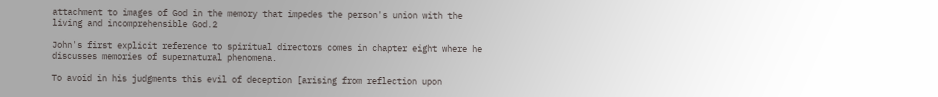attachment to images of God in the memory that impedes the person's union with the living and incomprehensible God.2

John's first explicit reference to spiritual directors comes in chapter eight where he discusses memories of supernatural phenomena.

To avoid in his judgments this evil of deception [arising from reflection upon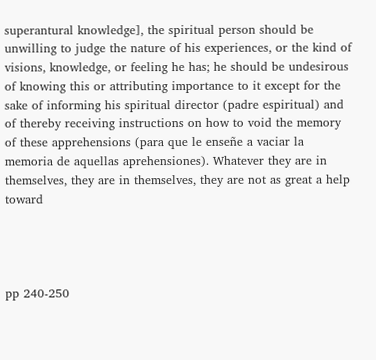superantural knowledge], the spiritual person should be unwilling to judge the nature of his experiences, or the kind of visions, knowledge, or feeling he has; he should be undesirous of knowing this or attributing importance to it except for the sake of informing his spiritual director (padre espiritual) and of thereby receiving instructions on how to void the memory of these apprehensions (para que le enseñe a vaciar la memoria de aquellas aprehensiones). Whatever they are in themselves, they are in themselves, they are not as great a help toward




pp 240-250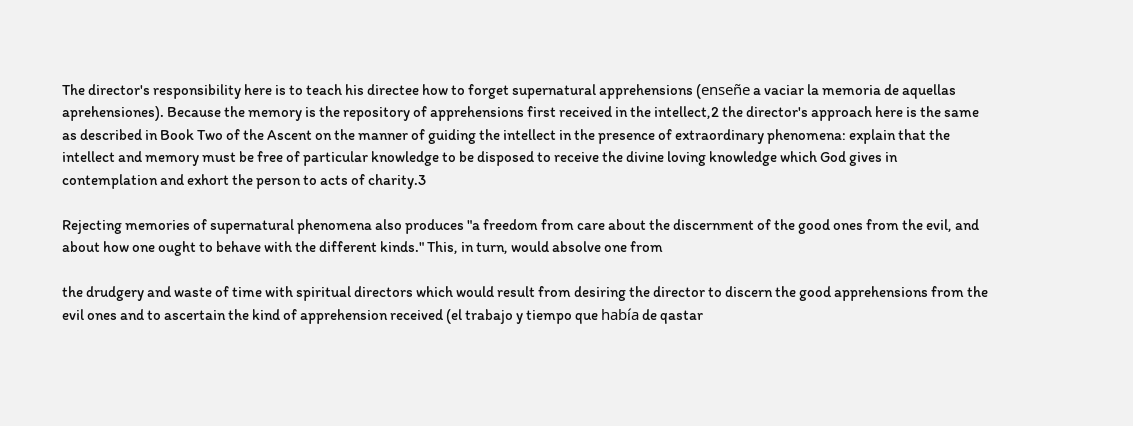The director's responsibility here is to teach his directee how to forget supernatural apprehensions (enseñe a vaciar la memoria de aquellas aprehensiones). Because the memory is the repository of apprehensions first received in the intellect,2 the director's approach here is the same as described in Book Two of the Ascent on the manner of guiding the intellect in the presence of extraordinary phenomena: explain that the intellect and memory must be free of particular knowledge to be disposed to receive the divine loving knowledge which God gives in contemplation and exhort the person to acts of charity.3

Rejecting memories of supernatural phenomena also produces "a freedom from care about the discernment of the good ones from the evil, and about how one ought to behave with the different kinds." This, in turn, would absolve one from

the drudgery and waste of time with spiritual directors which would result from desiring the director to discern the good apprehensions from the evil ones and to ascertain the kind of apprehension received (el trabajo y tiempo que había de qastar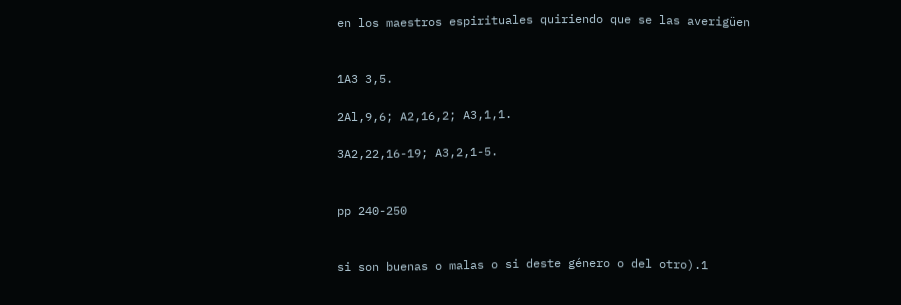en los maestros espirituales quiriendo que se las averigüen


1A3 3,5.

2Al,9,6; A2,16,2; A3,1,1.

3A2,22,16-19; A3,2,1-5.


pp 240-250


si son buenas o malas o si deste género o del otro).1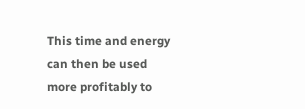This time and energy can then be used more profitably to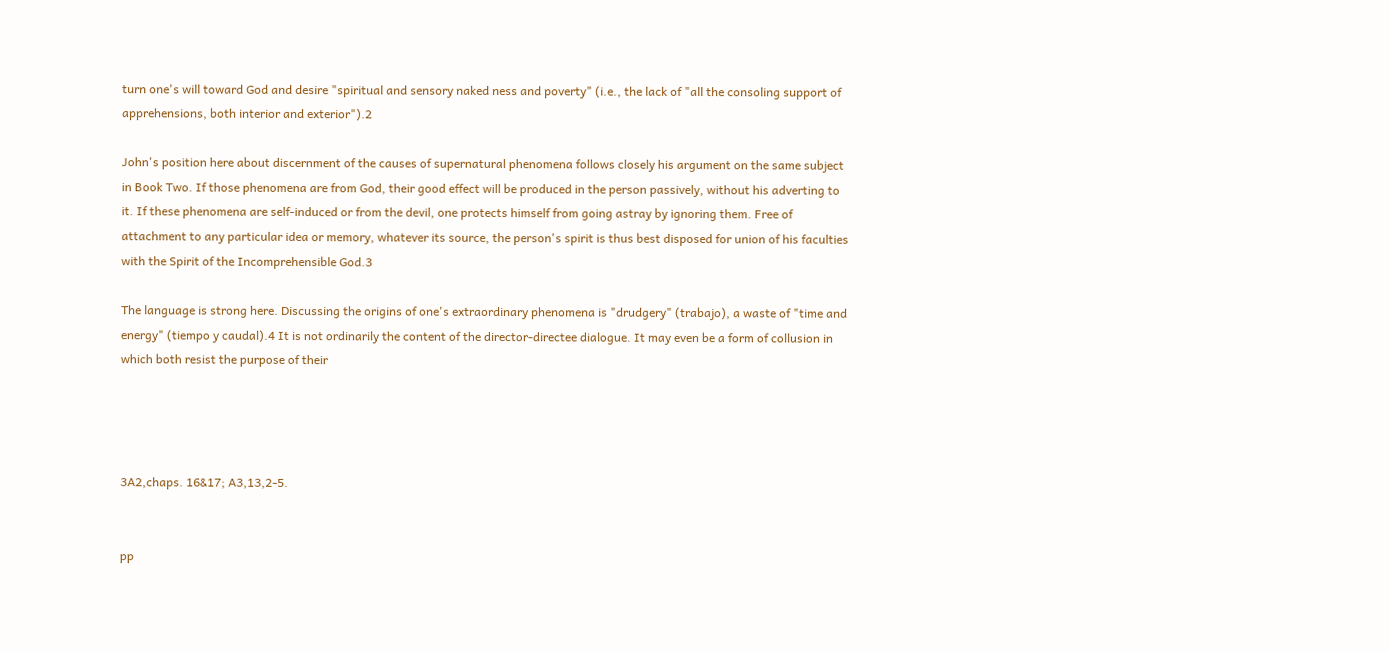turn one's will toward God and desire "spiritual and sensory naked ness and poverty" (i.e., the lack of "all the consoling support of apprehensions, both interior and exterior").2

John's position here about discernment of the causes of supernatural phenomena follows closely his argument on the same subject in Book Two. If those phenomena are from God, their good effect will be produced in the person passively, without his adverting to it. If these phenomena are self-induced or from the devil, one protects himself from going astray by ignoring them. Free of attachment to any particular idea or memory, whatever its source, the person's spirit is thus best disposed for union of his faculties with the Spirit of the Incomprehensible God.3

The language is strong here. Discussing the origins of one's extraordinary phenomena is "drudgery" (trabajo), a waste of "time and energy" (tiempo y caudal).4 It is not ordinarily the content of the director-directee dialogue. It may even be a form of collusion in which both resist the purpose of their




3A2,chaps. 16&17; A3,13,2-5.


pp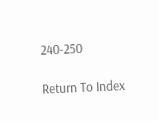240-250

Return To Index